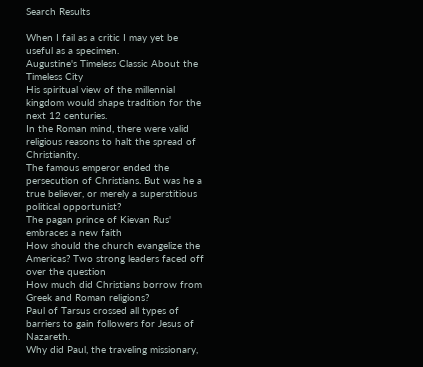Search Results

When I fail as a critic I may yet be useful as a specimen.
Augustine's Timeless Classic About the Timeless City
His spiritual view of the millennial kingdom would shape tradition for the next 12 centuries.
In the Roman mind, there were valid religious reasons to halt the spread of Christianity.
The famous emperor ended the persecution of Christians. But was he a true believer, or merely a superstitious political opportunist?
The pagan prince of Kievan Rus' embraces a new faith
How should the church evangelize the Americas? Two strong leaders faced off over the question
How much did Christians borrow from Greek and Roman religions?
Paul of Tarsus crossed all types of barriers to gain followers for Jesus of Nazareth.
Why did Paul, the traveling missionary,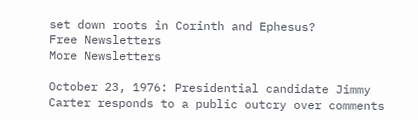set down roots in Corinth and Ephesus?
Free Newsletters
More Newsletters

October 23, 1976: Presidential candidate Jimmy Carter responds to a public outcry over comments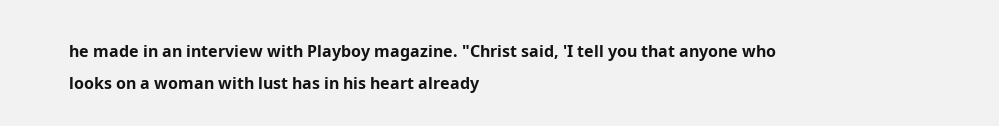he made in an interview with Playboy magazine. "Christ said, 'I tell you that anyone who looks on a woman with lust has in his heart already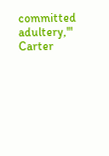committed adultery,'" Carter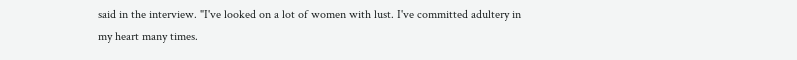said in the interview. "I've looked on a lot of women with lust. I've committed adultery in my heart many times.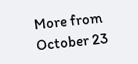More from October 23